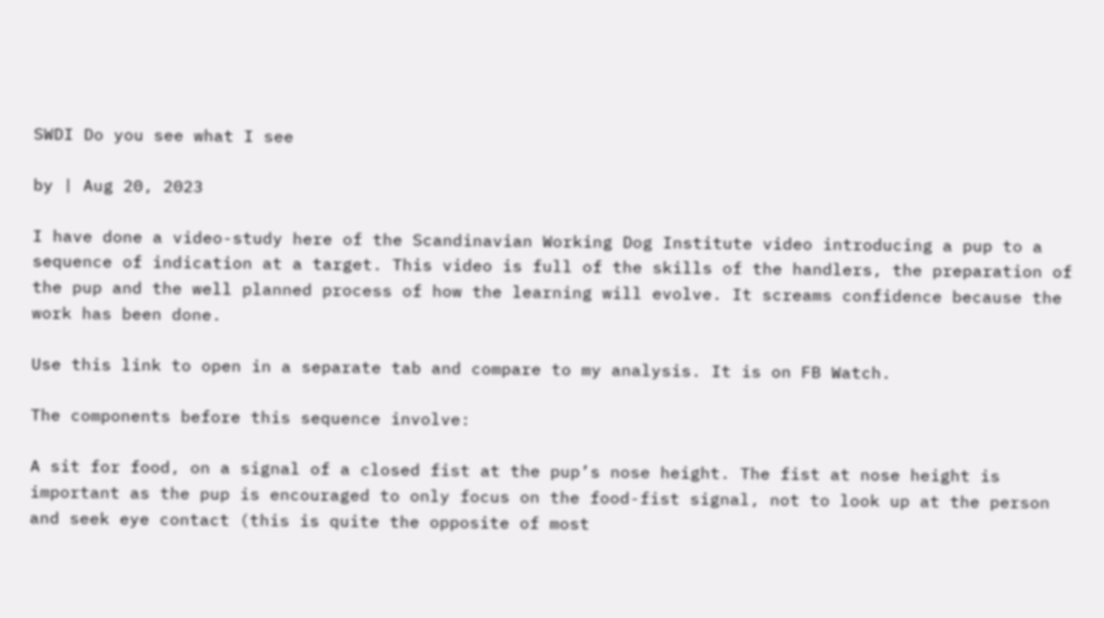SWDI Do you see what I see

by | Aug 20, 2023

I have done a video-study here of the Scandinavian Working Dog Institute video introducing a pup to a sequence of indication at a target. This video is full of the skills of the handlers, the preparation of the pup and the well planned process of how the learning will evolve. It screams confidence because the work has been done.

Use this link to open in a separate tab and compare to my analysis. It is on FB Watch.

The components before this sequence involve:

A sit for food, on a signal of a closed fist at the pup’s nose height. The fist at nose height is important as the pup is encouraged to only focus on the food-fist signal, not to look up at the person and seek eye contact (this is quite the opposite of most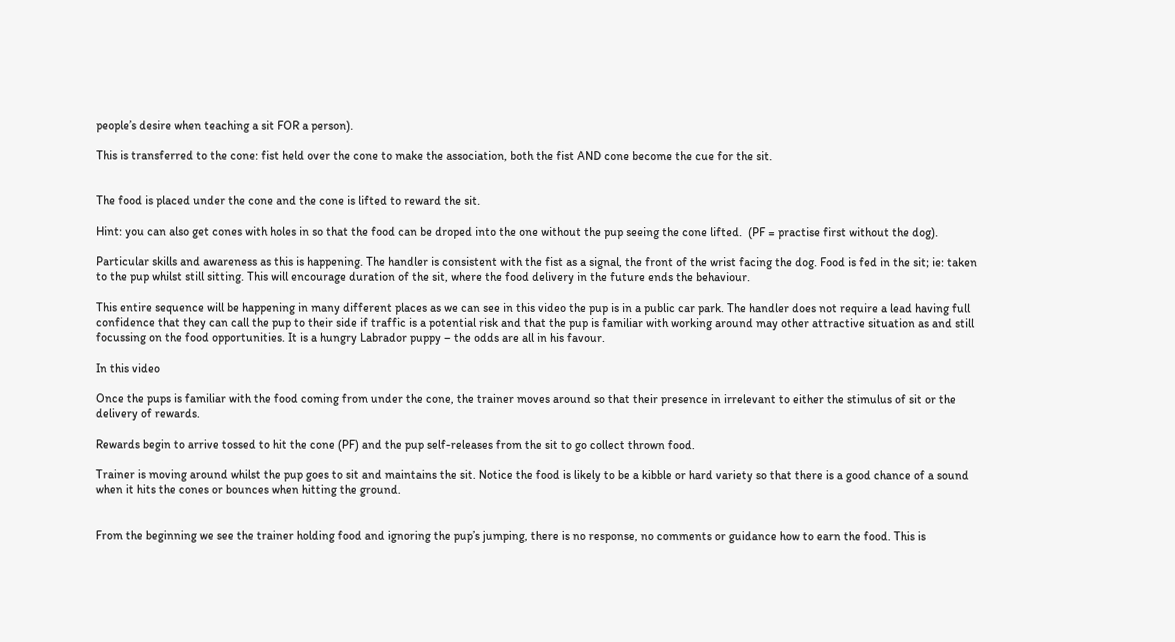people’s desire when teaching a sit FOR a person).

This is transferred to the cone: fist held over the cone to make the association, both the fist AND cone become the cue for the sit.


The food is placed under the cone and the cone is lifted to reward the sit.

Hint: you can also get cones with holes in so that the food can be droped into the one without the pup seeing the cone lifted.  (PF = practise first without the dog).

Particular skills and awareness as this is happening. The handler is consistent with the fist as a signal, the front of the wrist facing the dog. Food is fed in the sit; ie: taken to the pup whilst still sitting. This will encourage duration of the sit, where the food delivery in the future ends the behaviour.

This entire sequence will be happening in many different places as we can see in this video the pup is in a public car park. The handler does not require a lead having full confidence that they can call the pup to their side if traffic is a potential risk and that the pup is familiar with working around may other attractive situation as and still focussing on the food opportunities. It is a hungry Labrador puppy – the odds are all in his favour.

In this video

Once the pups is familiar with the food coming from under the cone, the trainer moves around so that their presence in irrelevant to either the stimulus of sit or the delivery of rewards.

Rewards begin to arrive tossed to hit the cone (PF) and the pup self-releases from the sit to go collect thrown food.

Trainer is moving around whilst the pup goes to sit and maintains the sit. Notice the food is likely to be a kibble or hard variety so that there is a good chance of a sound when it hits the cones or bounces when hitting the ground.


From the beginning we see the trainer holding food and ignoring the pup’s jumping, there is no response, no comments or guidance how to earn the food. This is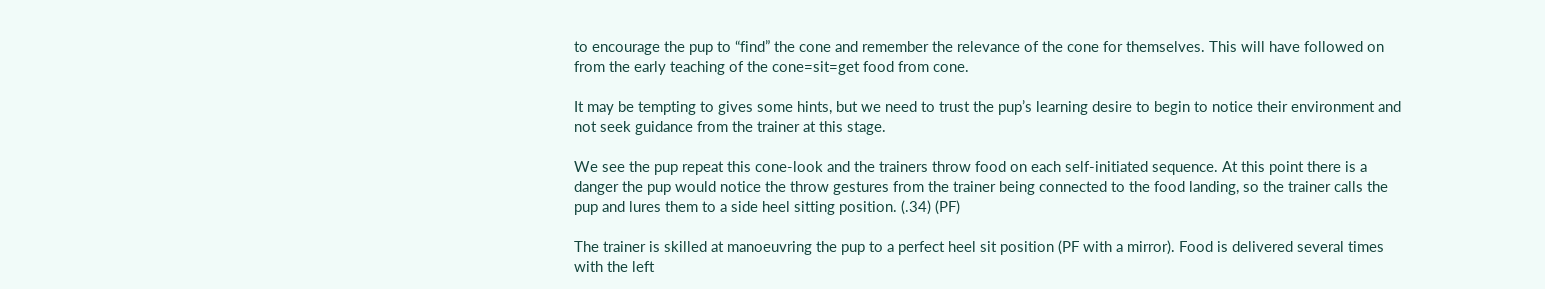to encourage the pup to “find” the cone and remember the relevance of the cone for themselves. This will have followed on from the early teaching of the cone=sit=get food from cone.

It may be tempting to gives some hints, but we need to trust the pup’s learning desire to begin to notice their environment and not seek guidance from the trainer at this stage.

We see the pup repeat this cone-look and the trainers throw food on each self-initiated sequence. At this point there is a danger the pup would notice the throw gestures from the trainer being connected to the food landing, so the trainer calls the pup and lures them to a side heel sitting position. (.34) (PF)

The trainer is skilled at manoeuvring the pup to a perfect heel sit position (PF with a mirror). Food is delivered several times with the left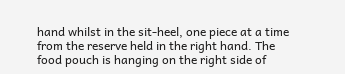hand whilst in the sit-heel, one piece at a time from the reserve held in the right hand. The food pouch is hanging on the right side of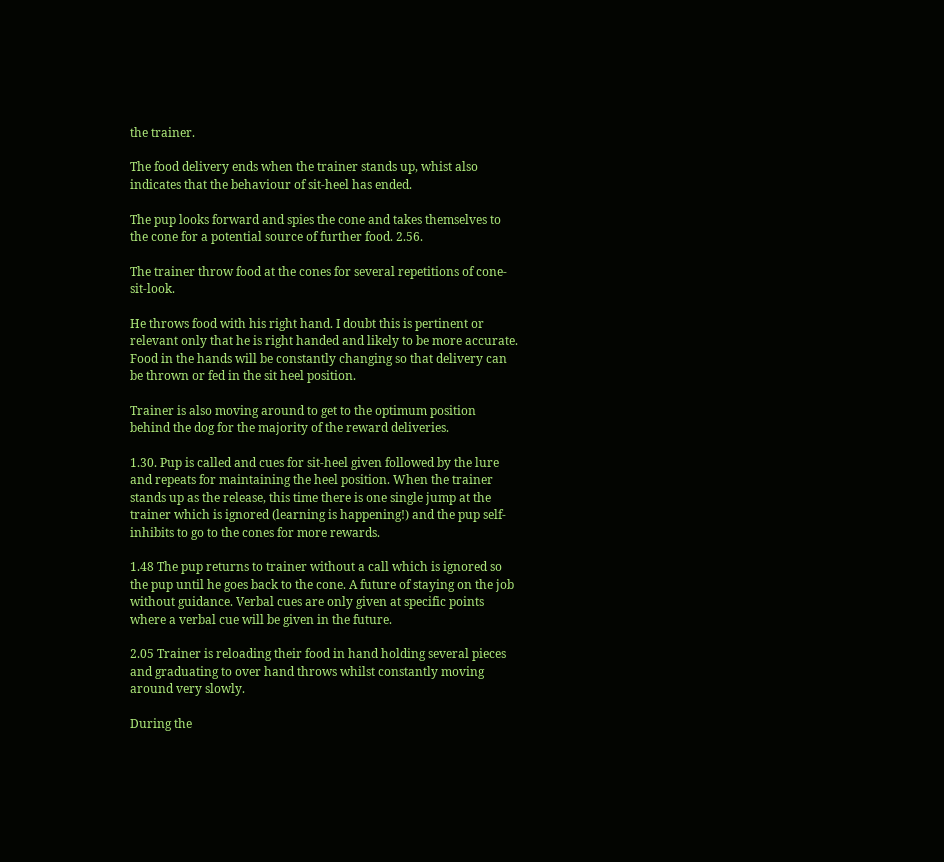the trainer.

The food delivery ends when the trainer stands up, whist also indicates that the behaviour of sit-heel has ended.

The pup looks forward and spies the cone and takes themselves to the cone for a potential source of further food. 2.56.

The trainer throw food at the cones for several repetitions of cone-sit-look.

He throws food with his right hand. I doubt this is pertinent or relevant only that he is right handed and likely to be more accurate. Food in the hands will be constantly changing so that delivery can be thrown or fed in the sit heel position.

Trainer is also moving around to get to the optimum position behind the dog for the majority of the reward deliveries.

1.30. Pup is called and cues for sit-heel given followed by the lure and repeats for maintaining the heel position. When the trainer stands up as the release, this time there is one single jump at the trainer which is ignored (learning is happening!) and the pup self-inhibits to go to the cones for more rewards.

1.48 The pup returns to trainer without a call which is ignored so the pup until he goes back to the cone. A future of staying on the job without guidance. Verbal cues are only given at specific points where a verbal cue will be given in the future.

2.05 Trainer is reloading their food in hand holding several pieces and graduating to over hand throws whilst constantly moving around very slowly.

During the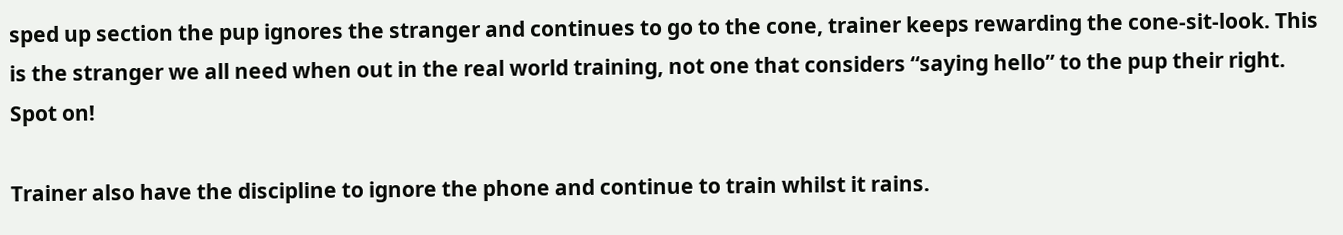sped up section the pup ignores the stranger and continues to go to the cone, trainer keeps rewarding the cone-sit-look. This is the stranger we all need when out in the real world training, not one that considers “saying hello” to the pup their right. Spot on!

Trainer also have the discipline to ignore the phone and continue to train whilst it rains.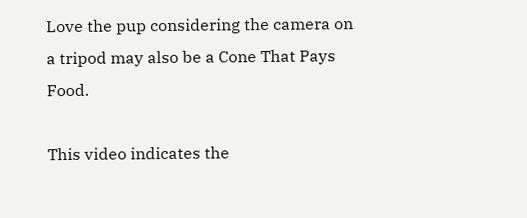Love the pup considering the camera on a tripod may also be a Cone That Pays Food.

This video indicates the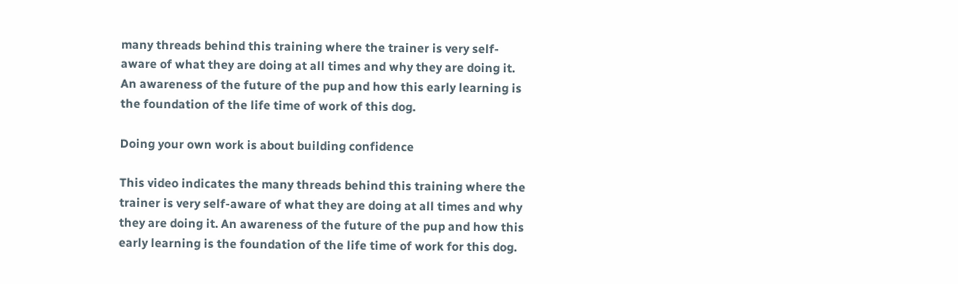many threads behind this training where the trainer is very self-aware of what they are doing at all times and why they are doing it. An awareness of the future of the pup and how this early learning is the foundation of the life time of work of this dog.

Doing your own work is about building confidence

This video indicates the many threads behind this training where the trainer is very self-aware of what they are doing at all times and why they are doing it. An awareness of the future of the pup and how this early learning is the foundation of the life time of work for this dog.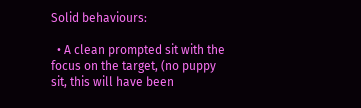Solid behaviours:

  • A clean prompted sit with the focus on the target, (no puppy sit, this will have been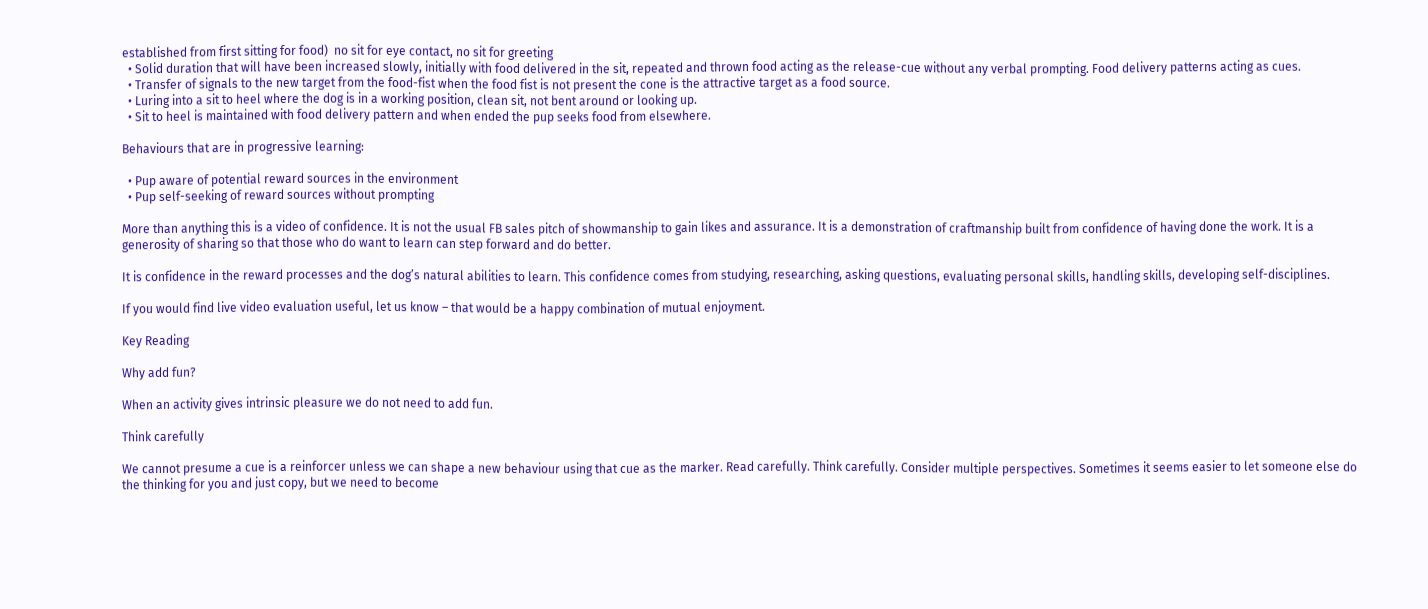established from first sitting for food)  no sit for eye contact, no sit for greeting
  • Solid duration that will have been increased slowly, initially with food delivered in the sit, repeated and thrown food acting as the release-cue without any verbal prompting. Food delivery patterns acting as cues.
  • Transfer of signals to the new target from the food-fist when the food fist is not present the cone is the attractive target as a food source.
  • Luring into a sit to heel where the dog is in a working position, clean sit, not bent around or looking up.
  • Sit to heel is maintained with food delivery pattern and when ended the pup seeks food from elsewhere.

Behaviours that are in progressive learning:

  • Pup aware of potential reward sources in the environment
  • Pup self-seeking of reward sources without prompting

More than anything this is a video of confidence. It is not the usual FB sales pitch of showmanship to gain likes and assurance. It is a demonstration of craftmanship built from confidence of having done the work. It is a generosity of sharing so that those who do want to learn can step forward and do better.

It is confidence in the reward processes and the dog’s natural abilities to learn. This confidence comes from studying, researching, asking questions, evaluating personal skills, handling skills, developing self-disciplines.

If you would find live video evaluation useful, let us know – that would be a happy combination of mutual enjoyment.

Key Reading

Why add fun?

When an activity gives intrinsic pleasure we do not need to add fun.

Think carefully

We cannot presume a cue is a reinforcer unless we can shape a new behaviour using that cue as the marker. Read carefully. Think carefully. Consider multiple perspectives. Sometimes it seems easier to let someone else do the thinking for you and just copy, but we need to become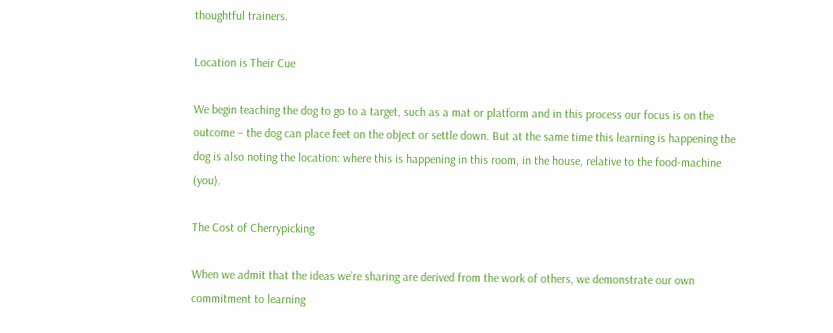thoughtful trainers.

Location is Their Cue

We begin teaching the dog to go to a target, such as a mat or platform and in this process our focus is on the outcome – the dog can place feet on the object or settle down. But at the same time this learning is happening the dog is also noting the location: where this is happening in this room, in the house, relative to the food-machine (you).

The Cost of Cherrypicking

When we admit that the ideas we’re sharing are derived from the work of others, we demonstrate our own commitment to learning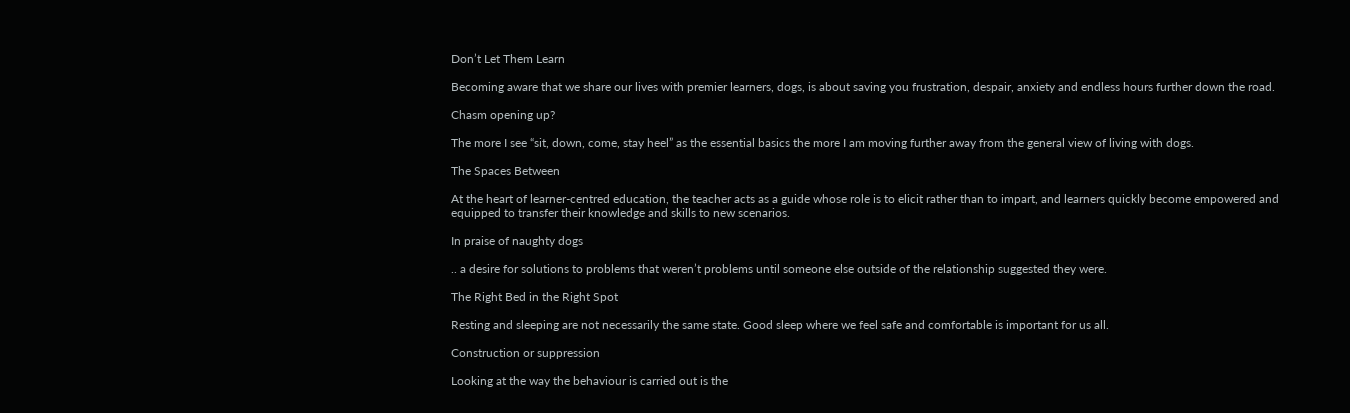Don’t Let Them Learn

Becoming aware that we share our lives with premier learners, dogs, is about saving you frustration, despair, anxiety and endless hours further down the road.

Chasm opening up?

The more I see “sit, down, come, stay heel” as the essential basics the more I am moving further away from the general view of living with dogs.

The Spaces Between

At the heart of learner-centred education, the teacher acts as a guide whose role is to elicit rather than to impart, and learners quickly become empowered and equipped to transfer their knowledge and skills to new scenarios.

In praise of naughty dogs

.. a desire for solutions to problems that weren’t problems until someone else outside of the relationship suggested they were.

The Right Bed in the Right Spot

Resting and sleeping are not necessarily the same state. Good sleep where we feel safe and comfortable is important for us all.

Construction or suppression

Looking at the way the behaviour is carried out is the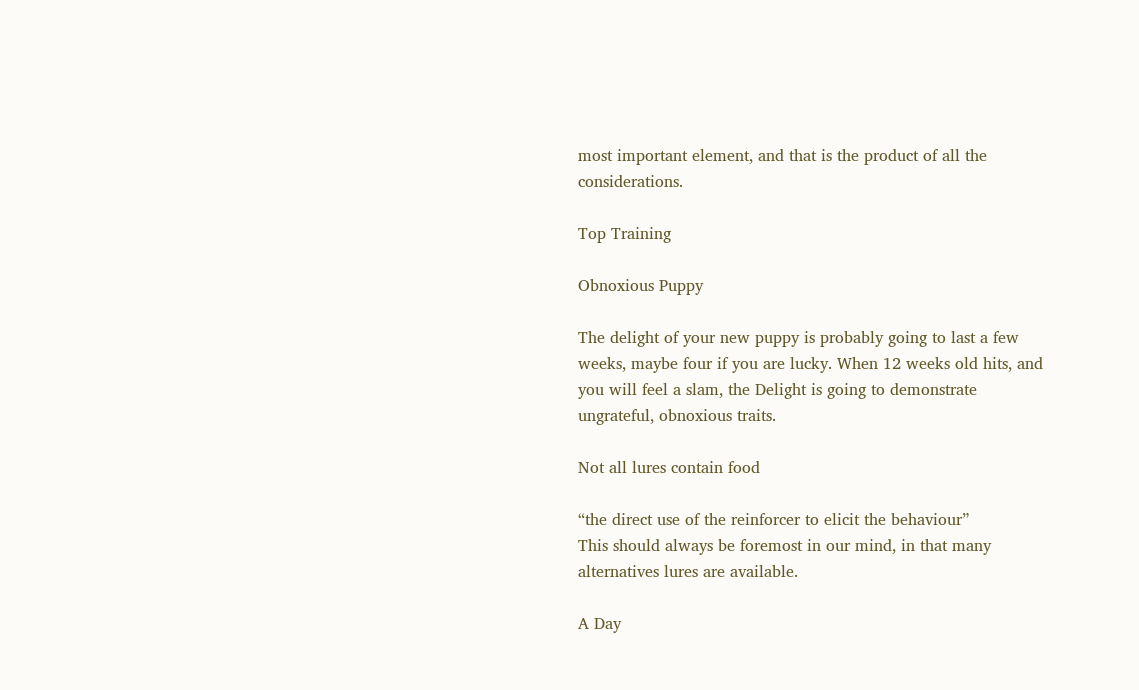most important element, and that is the product of all the considerations.

Top Training

Obnoxious Puppy

The delight of your new puppy is probably going to last a few weeks, maybe four if you are lucky. When 12 weeks old hits, and you will feel a slam, the Delight is going to demonstrate ungrateful, obnoxious traits.

Not all lures contain food

“the direct use of the reinforcer to elicit the behaviour”
This should always be foremost in our mind, in that many alternatives lures are available.

A Day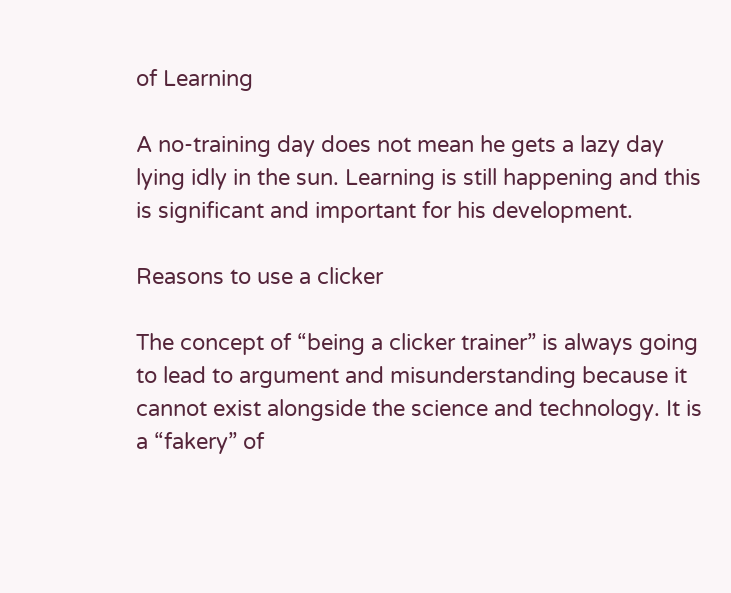of Learning

A no-training day does not mean he gets a lazy day lying idly in the sun. Learning is still happening and this is significant and important for his development.

Reasons to use a clicker

The concept of “being a clicker trainer” is always going to lead to argument and misunderstanding because it cannot exist alongside the science and technology. It is a “fakery” of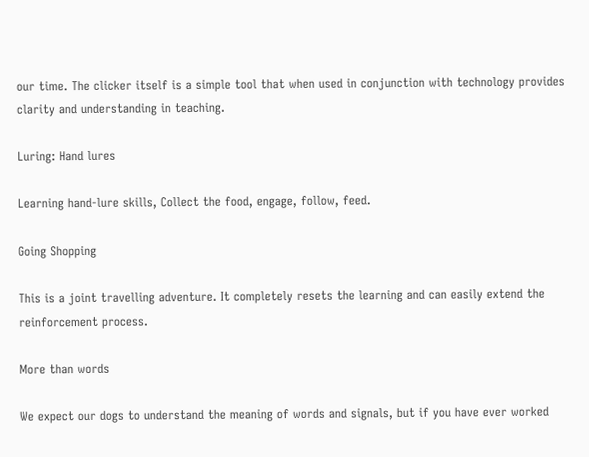our time. The clicker itself is a simple tool that when used in conjunction with technology provides clarity and understanding in teaching.

Luring: Hand lures

Learning hand-lure skills, Collect the food, engage, follow, feed.

Going Shopping

This is a joint travelling adventure. It completely resets the learning and can easily extend the reinforcement process.

More than words

We expect our dogs to understand the meaning of words and signals, but if you have ever worked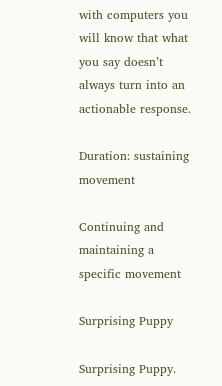with computers you will know that what you say doesn’t always turn into an actionable response.

Duration: sustaining movement

Continuing and maintaining a specific movement

Surprising Puppy

Surprising Puppy.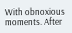With obnoxious moments. After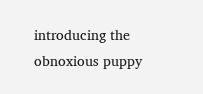introducing the obnoxious puppy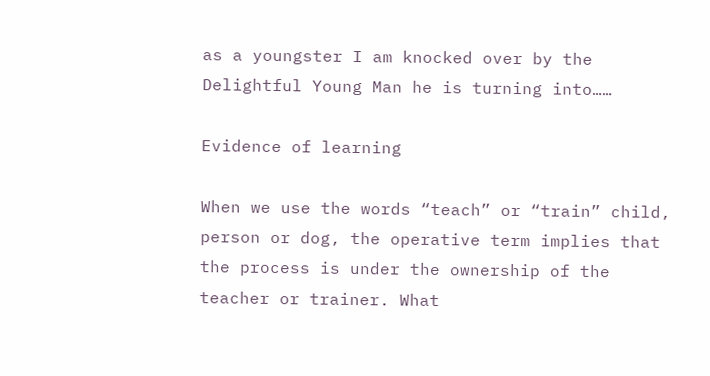as a youngster I am knocked over by the Delightful Young Man he is turning into……

Evidence of learning

When we use the words “teach” or “train” child, person or dog, the operative term implies that the process is under the ownership of the teacher or trainer. What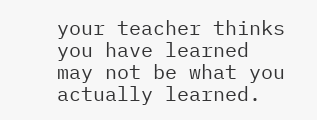your teacher thinks you have learned may not be what you actually learned.